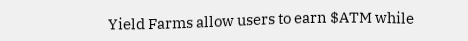Yield Farms allow users to earn $ATM while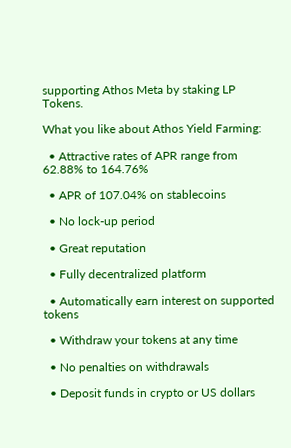supporting Athos Meta by staking LP Tokens.

What you like about Athos Yield Farming:

  • Attractive rates of APR range from 62.88% to 164.76%

  • APR of 107.04% on stablecoins

  • No lock-up period

  • Great reputation

  • Fully decentralized platform

  • Automatically earn interest on supported tokens

  • Withdraw your tokens at any time

  • No penalties on withdrawals

  • Deposit funds in crypto or US dollars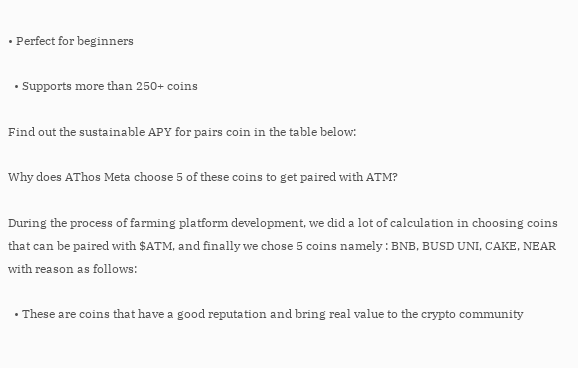• Perfect for beginners

  • Supports more than 250+ coins

Find out the sustainable APY for pairs coin in the table below:

Why does AThos Meta choose 5 of these coins to get paired with ATM?

During the process of farming platform development, we did a lot of calculation in choosing coins that can be paired with $ATM, and finally we chose 5 coins namely : BNB, BUSD UNI, CAKE, NEAR with reason as follows:

  • These are coins that have a good reputation and bring real value to the crypto community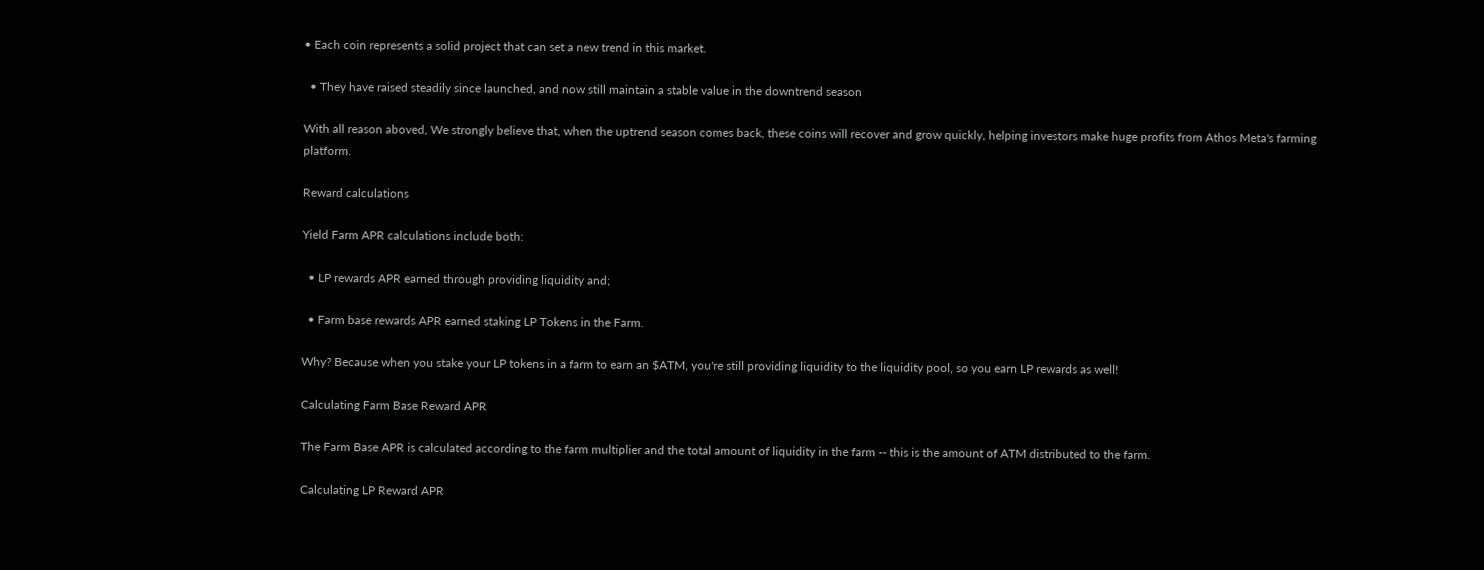• Each coin represents a solid project that can set a new trend in this market.

  • They have raised steadily since launched, and now still maintain a stable value in the downtrend season

With all reason aboved, We strongly believe that, when the uptrend season comes back, these coins will recover and grow quickly, helping investors make huge profits from Athos Meta's farming platform.

Reward calculations

Yield Farm APR calculations include both:

  • LP rewards APR earned through providing liquidity and;

  • Farm base rewards APR earned staking LP Tokens in the Farm.

Why? Because when you stake your LP tokens in a farm to earn an $ATM, you're still providing liquidity to the liquidity pool, so you earn LP rewards as well!

Calculating Farm Base Reward APR

The Farm Base APR is calculated according to the farm multiplier and the total amount of liquidity in the farm -- this is the amount of ATM distributed to the farm.

Calculating LP Reward APR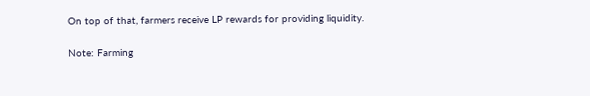On top of that, farmers receive LP rewards for providing liquidity.

Note: Farming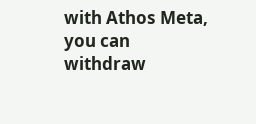with Athos Meta, you can withdraw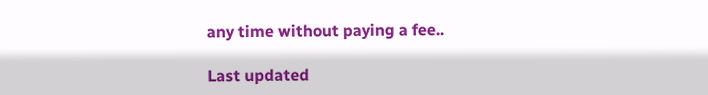any time without paying a fee..

Last updated